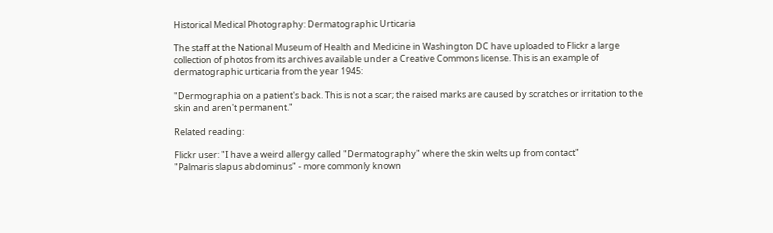Historical Medical Photography: Dermatographic Urticaria

The staff at the National Museum of Health and Medicine in Washington DC have uploaded to Flickr a large collection of photos from its archives available under a Creative Commons license. This is an example of dermatographic urticaria from the year 1945:

"Dermographia on a patient's back. This is not a scar; the raised marks are caused by scratches or irritation to the skin and aren't permanent."

Related reading:

Flickr user: "I have a weird allergy called "Dermatography" where the skin welts up from contact"
"Palmaris slapus abdominus" - more commonly known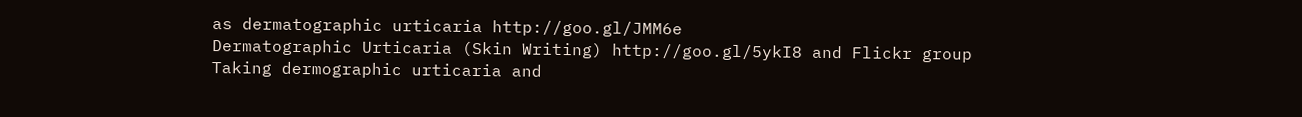as dermatographic urticaria http://goo.gl/JMM6e
Dermatographic Urticaria (Skin Writing) http://goo.gl/5ykI8 and Flickr group
Taking dermographic urticaria and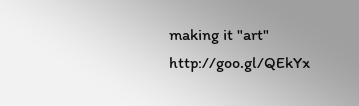making it "art"  http://goo.gl/QEkYx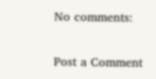No comments:

Post a Comment